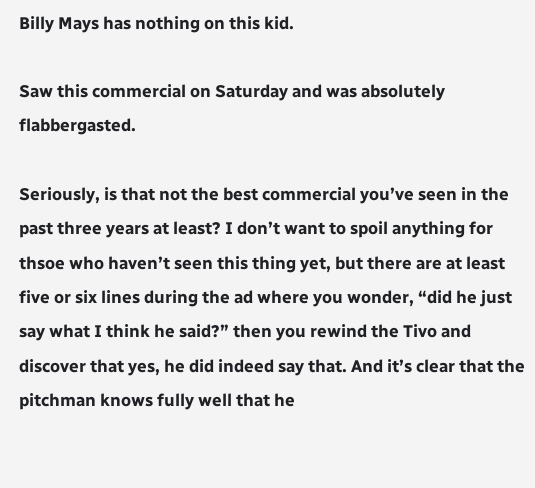Billy Mays has nothing on this kid.

Saw this commercial on Saturday and was absolutely flabbergasted.

Seriously, is that not the best commercial you’ve seen in the past three years at least? I don’t want to spoil anything for thsoe who haven’t seen this thing yet, but there are at least five or six lines during the ad where you wonder, “did he just say what I think he said?” then you rewind the Tivo and discover that yes, he did indeed say that. And it’s clear that the pitchman knows fully well that he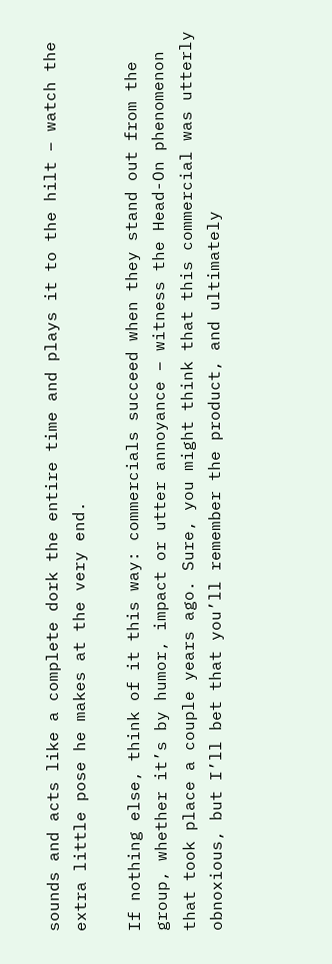sounds and acts like a complete dork the entire time and plays it to the hilt – watch the extra little pose he makes at the very end.

If nothing else, think of it this way: commercials succeed when they stand out from the group, whether it’s by humor, impact or utter annoyance – witness the Head-On phenomenon that took place a couple years ago. Sure, you might think that this commercial was utterly obnoxious, but I’ll bet that you’ll remember the product, and ultimately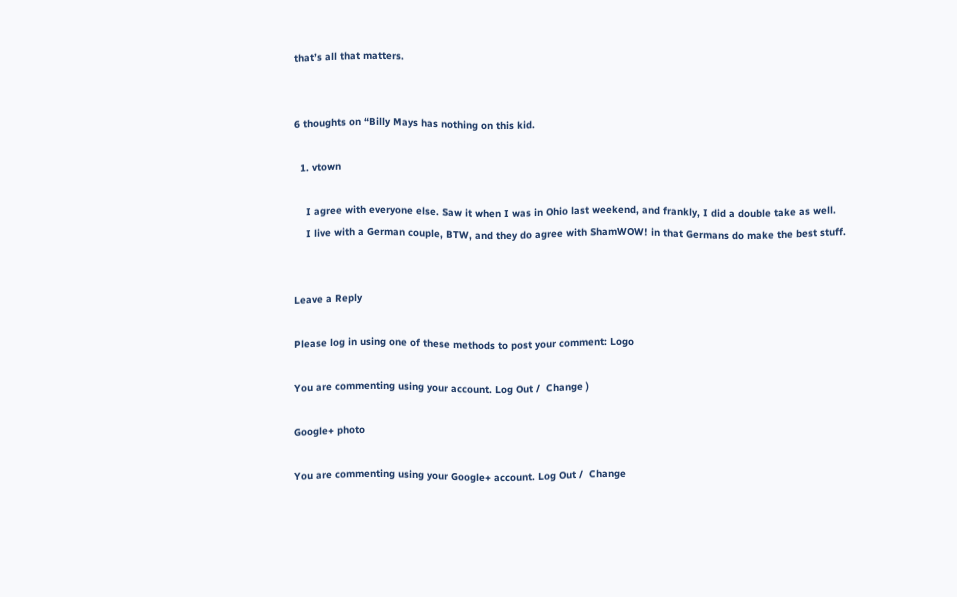that’s all that matters.


6 thoughts on “Billy Mays has nothing on this kid.

  1. vtown

    I agree with everyone else. Saw it when I was in Ohio last weekend, and frankly, I did a double take as well.
    I live with a German couple, BTW, and they do agree with ShamWOW! in that Germans do make the best stuff.


Leave a Reply

Please log in using one of these methods to post your comment: Logo

You are commenting using your account. Log Out /  Change )

Google+ photo

You are commenting using your Google+ account. Log Out /  Change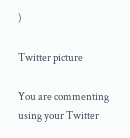)

Twitter picture

You are commenting using your Twitter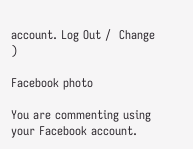account. Log Out /  Change )

Facebook photo

You are commenting using your Facebook account.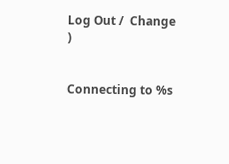Log Out /  Change )


Connecting to %s